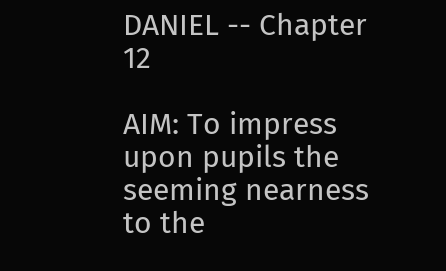DANIEL -- Chapter 12

AIM: To impress upon pupils the seeming nearness to the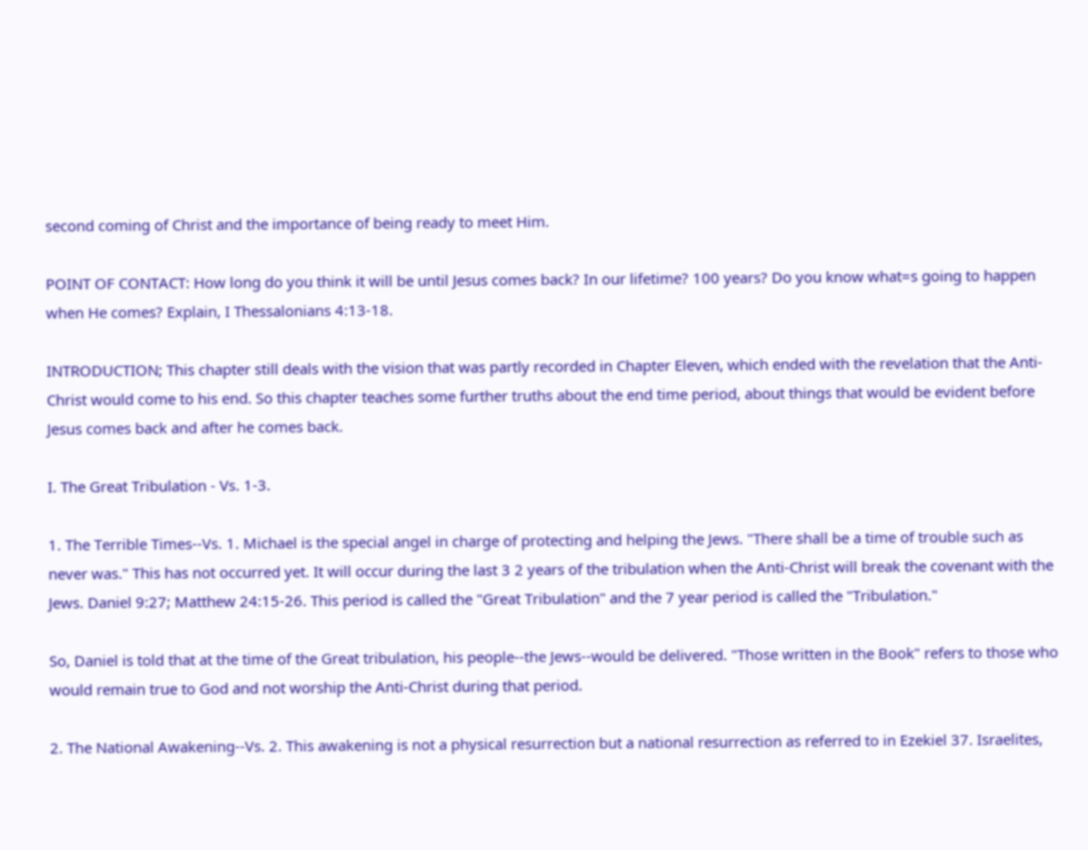second coming of Christ and the importance of being ready to meet Him.

POINT OF CONTACT: How long do you think it will be until Jesus comes back? In our lifetime? 100 years? Do you know what=s going to happen when He comes? Explain, I Thessalonians 4:13-18.

INTRODUCTION; This chapter still deals with the vision that was partly recorded in Chapter Eleven, which ended with the revelation that the Anti-Christ would come to his end. So this chapter teaches some further truths about the end time period, about things that would be evident before Jesus comes back and after he comes back.

I. The Great Tribulation - Vs. 1-3.

1. The Terrible Times--Vs. 1. Michael is the special angel in charge of protecting and helping the Jews. "There shall be a time of trouble such as never was." This has not occurred yet. It will occur during the last 3 2 years of the tribulation when the Anti-Christ will break the covenant with the Jews. Daniel 9:27; Matthew 24:15-26. This period is called the "Great Tribulation" and the 7 year period is called the "Tribulation."

So, Daniel is told that at the time of the Great tribulation, his people--the Jews--would be delivered. "Those written in the Book" refers to those who would remain true to God and not worship the Anti-Christ during that period.

2. The National Awakening--Vs. 2. This awakening is not a physical resurrection but a national resurrection as referred to in Ezekiel 37. Israelites,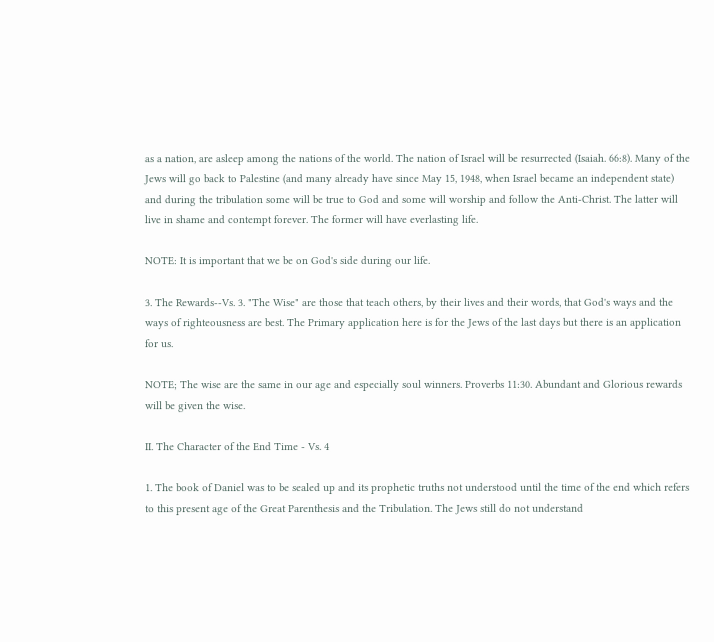as a nation, are asleep among the nations of the world. The nation of Israel will be resurrected (Isaiah. 66:8). Many of the Jews will go back to Palestine (and many already have since May 15, 1948, when Israel became an independent state) and during the tribulation some will be true to God and some will worship and follow the Anti-Christ. The latter will live in shame and contempt forever. The former will have everlasting life.

NOTE: It is important that we be on God's side during our life.

3. The Rewards--Vs. 3. "The Wise" are those that teach others, by their lives and their words, that God's ways and the ways of righteousness are best. The Primary application here is for the Jews of the last days but there is an application for us.

NOTE; The wise are the same in our age and especially soul winners. Proverbs 11:30. Abundant and Glorious rewards will be given the wise.

II. The Character of the End Time - Vs. 4

1. The book of Daniel was to be sealed up and its prophetic truths not understood until the time of the end which refers to this present age of the Great Parenthesis and the Tribulation. The Jews still do not understand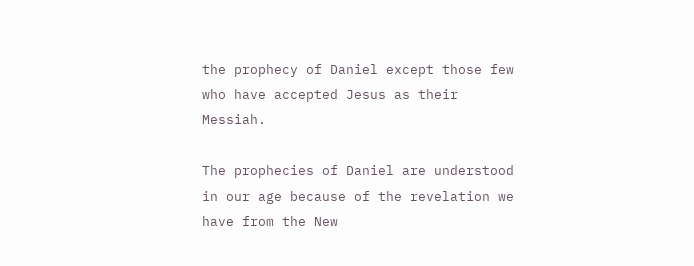the prophecy of Daniel except those few who have accepted Jesus as their Messiah.

The prophecies of Daniel are understood in our age because of the revelation we have from the New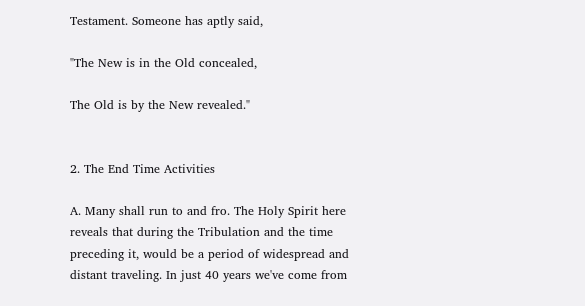Testament. Someone has aptly said,

"The New is in the Old concealed,

The Old is by the New revealed."


2. The End Time Activities

A. Many shall run to and fro. The Holy Spirit here reveals that during the Tribulation and the time preceding it, would be a period of widespread and distant traveling. In just 40 years we've come from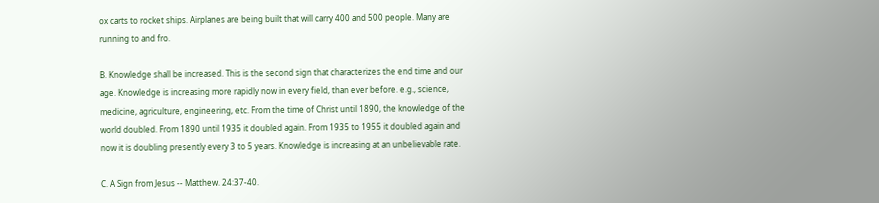ox carts to rocket ships. Airplanes are being built that will carry 400 and 500 people. Many are running to and fro.

B. Knowledge shall be increased. This is the second sign that characterizes the end time and our age. Knowledge is increasing more rapidly now in every field, than ever before. e.g., science, medicine, agriculture, engineering, etc. From the time of Christ until 1890, the knowledge of the world doubled. From 1890 until 1935 it doubled again. From 1935 to 1955 it doubled again and now it is doubling presently every 3 to 5 years. Knowledge is increasing at an unbelievable rate.

C. A Sign from Jesus -- Matthew. 24:37-40.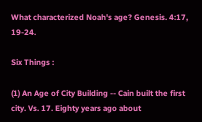What characterized Noah's age? Genesis. 4:17, 19-24.

Six Things :

(1) An Age of City Building -- Cain built the first city. Vs. 17. Eighty years ago about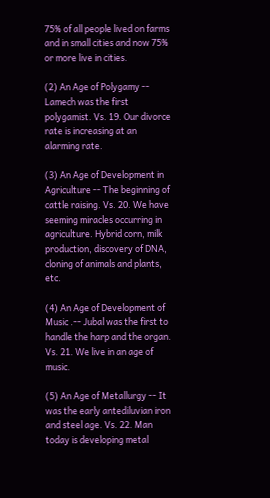75% of all people lived on farms and in small cities and now 75% or more live in cities.

(2) An Age of Polygamy -- Lamech was the first polygamist. Vs. 19. Our divorce rate is increasing at an alarming rate.

(3) An Age of Development in Agriculture -- The beginning of cattle raising. Vs. 20. We have seeming miracles occurring in agriculture. Hybrid corn, milk production, discovery of DNA, cloning of animals and plants, etc.

(4) An Age of Development of Music .-- Jubal was the first to handle the harp and the organ. Vs. 21. We live in an age of music.

(5) An Age of Metallurgy -- It was the early antediluvian iron and steel age. Vs. 22. Man today is developing metal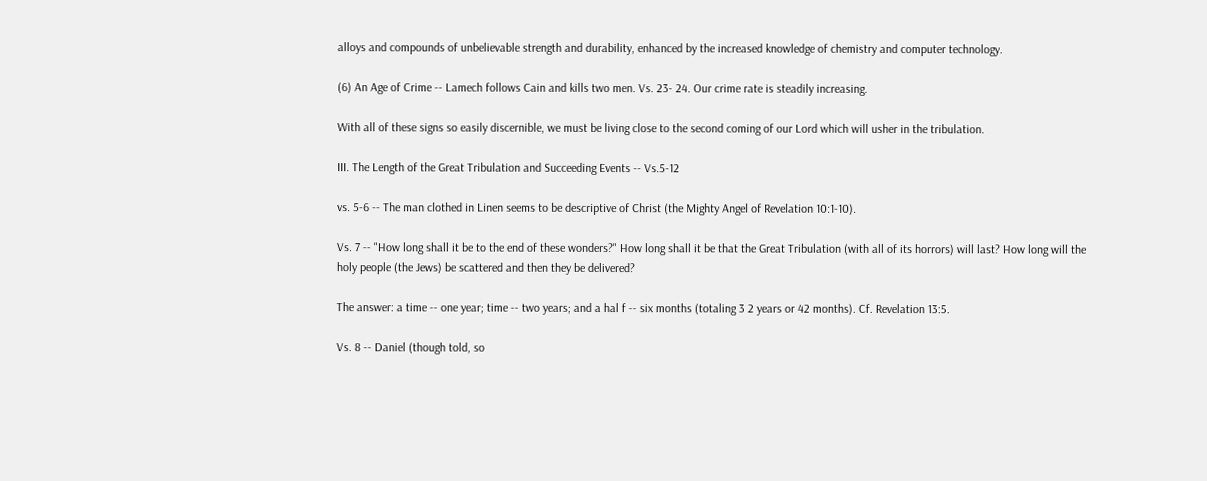alloys and compounds of unbelievable strength and durability, enhanced by the increased knowledge of chemistry and computer technology.

(6) An Age of Crime -- Lamech follows Cain and kills two men. Vs. 23- 24. Our crime rate is steadily increasing.

With all of these signs so easily discernible, we must be living close to the second coming of our Lord which will usher in the tribulation.

III. The Length of the Great Tribulation and Succeeding Events -- Vs.5-12

vs. 5-6 -- The man clothed in Linen seems to be descriptive of Christ (the Mighty Angel of Revelation 10:1-10).

Vs. 7 -- "How long shall it be to the end of these wonders?" How long shall it be that the Great Tribulation (with all of its horrors) will last? How long will the holy people (the Jews) be scattered and then they be delivered?

The answer: a time -- one year; time -- two years; and a hal f -- six months (totaling 3 2 years or 42 months). Cf. Revelation 13:5.

Vs. 8 -- Daniel (though told, so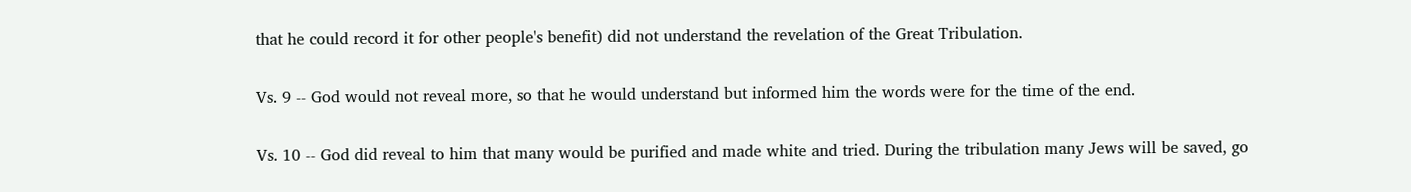that he could record it for other people's benefit) did not understand the revelation of the Great Tribulation.

Vs. 9 -- God would not reveal more, so that he would understand but informed him the words were for the time of the end.

Vs. 10 -- God did reveal to him that many would be purified and made white and tried. During the tribulation many Jews will be saved, go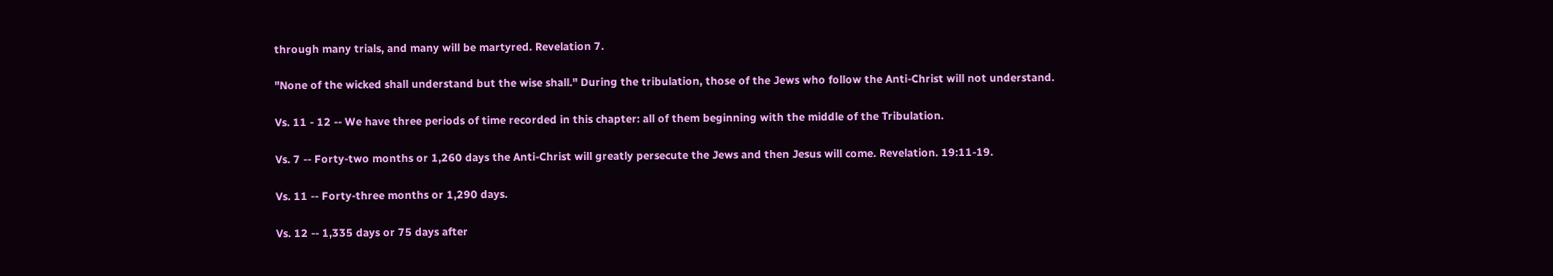through many trials, and many will be martyred. Revelation 7.

"None of the wicked shall understand but the wise shall." During the tribulation, those of the Jews who follow the Anti-Christ will not understand.

Vs. 11 - 12 -- We have three periods of time recorded in this chapter: all of them beginning with the middle of the Tribulation.

Vs. 7 -- Forty-two months or 1,260 days the Anti-Christ will greatly persecute the Jews and then Jesus will come. Revelation. 19:11-19.

Vs. 11 -- Forty-three months or 1,290 days.

Vs. 12 -- 1,335 days or 75 days after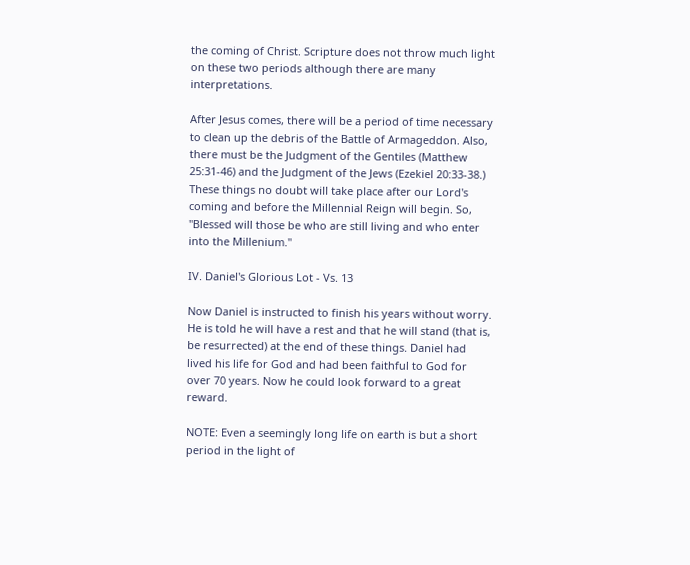the coming of Christ. Scripture does not throw much light on these two periods although there are many interpretations.

After Jesus comes, there will be a period of time necessary to clean up the debris of the Battle of Armageddon. Also, there must be the Judgment of the Gentiles (Matthew 25:31-46) and the Judgment of the Jews (Ezekiel 20:33-38.) These things no doubt will take place after our Lord's coming and before the Millennial Reign will begin. So, "Blessed will those be who are still living and who enter into the Millenium."

IV. Daniel's Glorious Lot - Vs. 13

Now Daniel is instructed to finish his years without worry. He is told he will have a rest and that he will stand (that is, be resurrected) at the end of these things. Daniel had lived his life for God and had been faithful to God for over 70 years. Now he could look forward to a great reward.

NOTE: Even a seemingly long life on earth is but a short period in the light of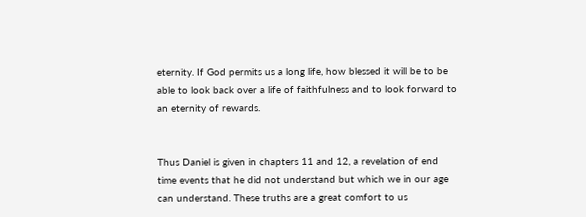eternity. If God permits us a long life, how blessed it will be to be able to look back over a life of faithfulness and to look forward to an eternity of rewards.


Thus Daniel is given in chapters 11 and 12, a revelation of end time events that he did not understand but which we in our age can understand. These truths are a great comfort to us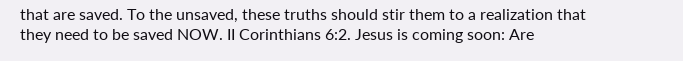that are saved. To the unsaved, these truths should stir them to a realization that they need to be saved NOW. II Corinthians 6:2. Jesus is coming soon: Are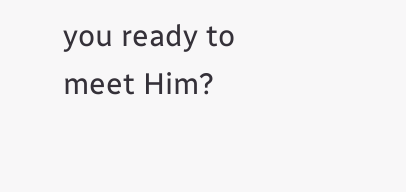you ready to meet Him?